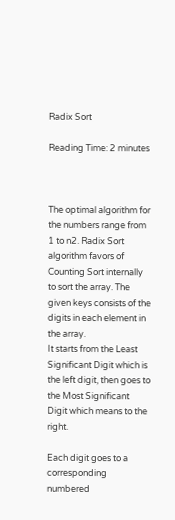Radix Sort

Reading Time: 2 minutes



The optimal algorithm for the numbers range from 1 to n2. Radix Sort algorithm favors of Counting Sort internally to sort the array. The given keys consists of the digits in each element in the array.
It starts from the Least Significant Digit which is the left digit, then goes to the Most Significant Digit which means to the right.

Each digit goes to a corresponding numbered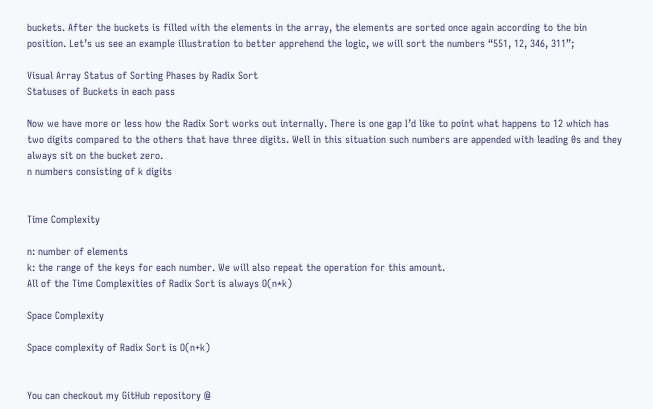buckets. After the buckets is filled with the elements in the array, the elements are sorted once again according to the bin position. Let’s us see an example illustration to better apprehend the logic, we will sort the numbers “551, 12, 346, 311”;

Visual Array Status of Sorting Phases by Radix Sort
Statuses of Buckets in each pass

Now we have more or less how the Radix Sort works out internally. There is one gap I’d like to point what happens to 12 which has two digits compared to the others that have three digits. Well in this situation such numbers are appended with leading 0s and they always sit on the bucket zero.
n numbers consisting of k digits


Time Complexity

n: number of elements
k: the range of the keys for each number. We will also repeat the operation for this amount.
All of the Time Complexities of Radix Sort is always O(n*k)

Space Complexity

Space complexity of Radix Sort is O(n+k)


You can checkout my GitHub repository @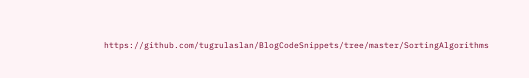https://github.com/tugrulaslan/BlogCodeSnippets/tree/master/SortingAlgorithms